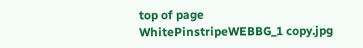top of page
WhitePinstripeWEBBG_1 copy.jpg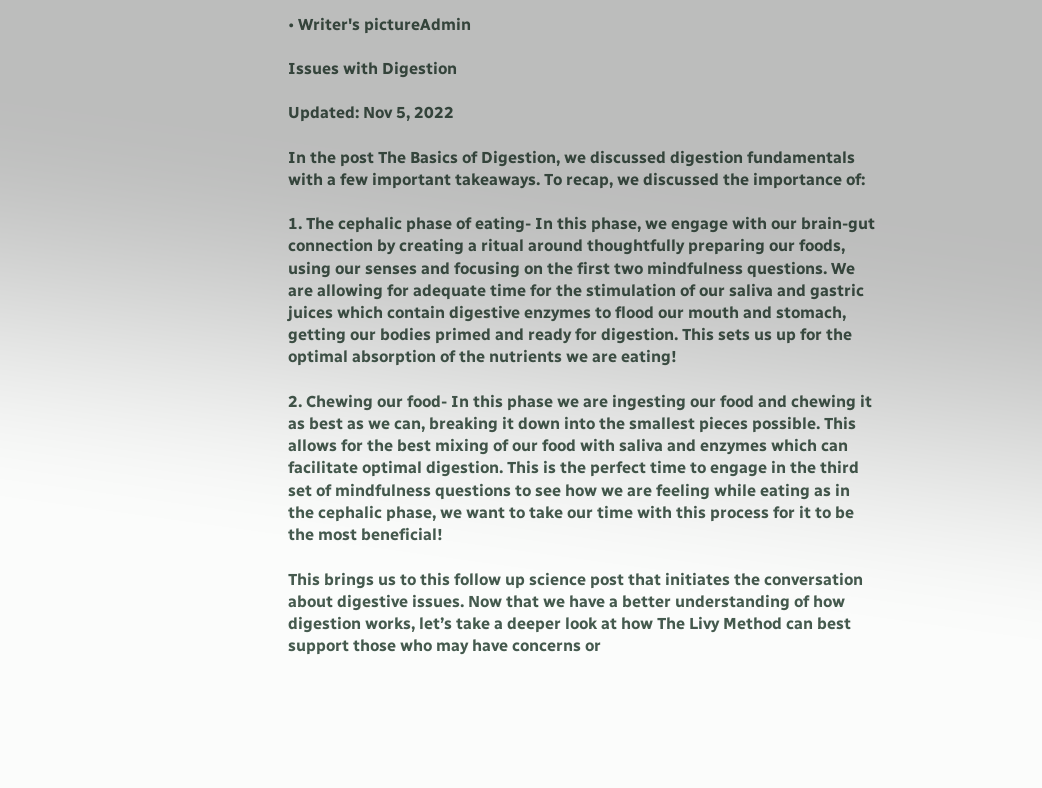• Writer's pictureAdmin

Issues with Digestion

Updated: Nov 5, 2022

In the post The Basics of Digestion, we discussed digestion fundamentals with a few important takeaways. To recap, we discussed the importance of:

1. The cephalic phase of eating- In this phase, we engage with our brain-gut connection by creating a ritual around thoughtfully preparing our foods, using our senses and focusing on the first two mindfulness questions. We are allowing for adequate time for the stimulation of our saliva and gastric juices which contain digestive enzymes to flood our mouth and stomach, getting our bodies primed and ready for digestion. This sets us up for the optimal absorption of the nutrients we are eating!

2. Chewing our food- In this phase we are ingesting our food and chewing it as best as we can, breaking it down into the smallest pieces possible. This allows for the best mixing of our food with saliva and enzymes which can facilitate optimal digestion. This is the perfect time to engage in the third set of mindfulness questions to see how we are feeling while eating as in the cephalic phase, we want to take our time with this process for it to be the most beneficial!

This brings us to this follow up science post that initiates the conversation about digestive issues. Now that we have a better understanding of how digestion works, let’s take a deeper look at how The Livy Method can best support those who may have concerns or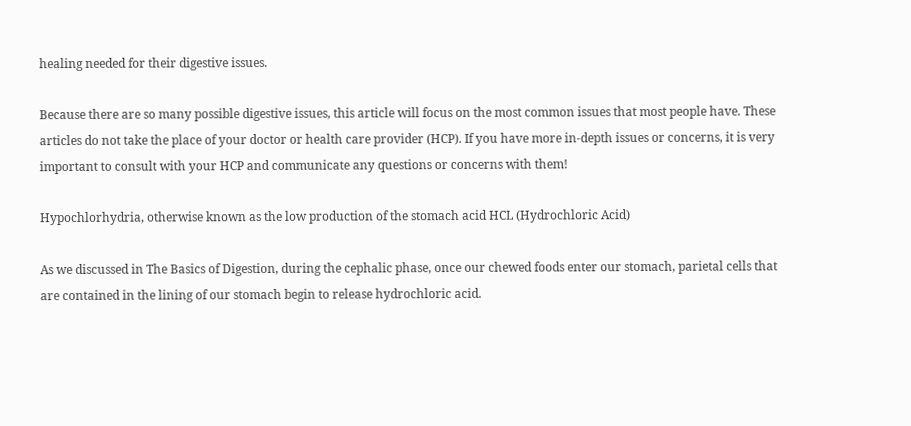healing needed for their digestive issues.

Because there are so many possible digestive issues, this article will focus on the most common issues that most people have. These articles do not take the place of your doctor or health care provider (HCP). If you have more in-depth issues or concerns, it is very important to consult with your HCP and communicate any questions or concerns with them!

Hypochlorhydria, otherwise known as the low production of the stomach acid HCL (Hydrochloric Acid)

As we discussed in The Basics of Digestion, during the cephalic phase, once our chewed foods enter our stomach, parietal cells that are contained in the lining of our stomach begin to release hydrochloric acid.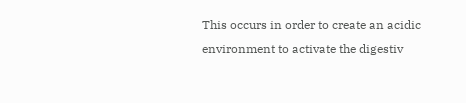This occurs in order to create an acidic environment to activate the digestiv